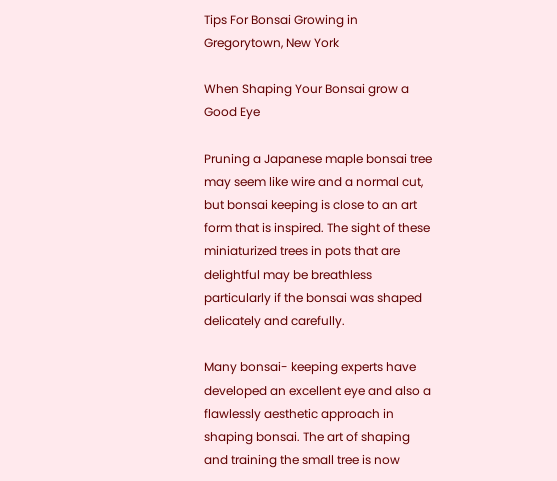Tips For Bonsai Growing in Gregorytown, New York

When Shaping Your Bonsai grow a Good Eye

Pruning a Japanese maple bonsai tree may seem like wire and a normal cut, but bonsai keeping is close to an art form that is inspired. The sight of these miniaturized trees in pots that are delightful may be breathless particularly if the bonsai was shaped delicately and carefully.

Many bonsai- keeping experts have developed an excellent eye and also a flawlessly aesthetic approach in shaping bonsai. The art of shaping and training the small tree is now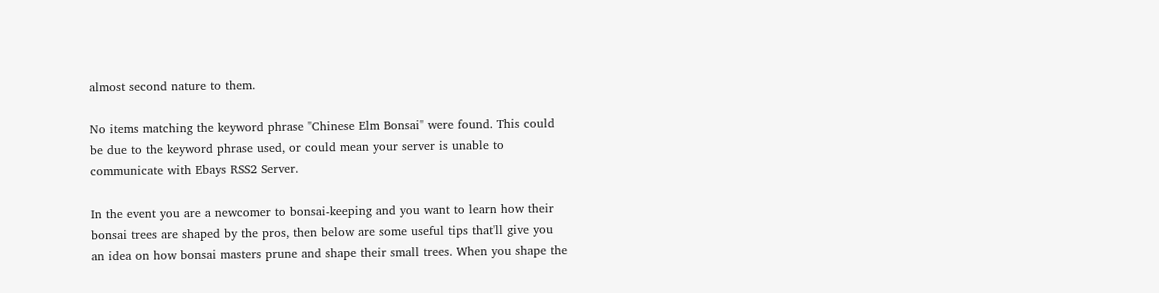almost second nature to them.

No items matching the keyword phrase "Chinese Elm Bonsai" were found. This could be due to the keyword phrase used, or could mean your server is unable to communicate with Ebays RSS2 Server.

In the event you are a newcomer to bonsai-keeping and you want to learn how their bonsai trees are shaped by the pros, then below are some useful tips that'll give you an idea on how bonsai masters prune and shape their small trees. When you shape the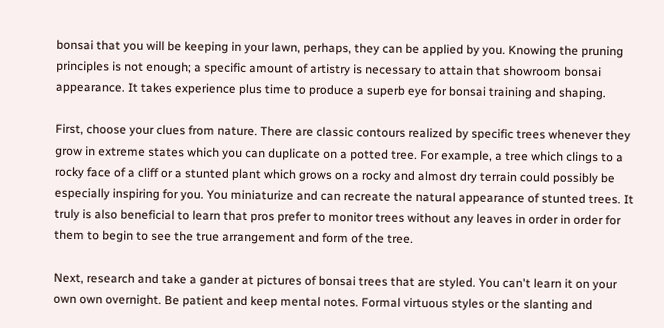bonsai that you will be keeping in your lawn, perhaps, they can be applied by you. Knowing the pruning principles is not enough; a specific amount of artistry is necessary to attain that showroom bonsai appearance. It takes experience plus time to produce a superb eye for bonsai training and shaping.

First, choose your clues from nature. There are classic contours realized by specific trees whenever they grow in extreme states which you can duplicate on a potted tree. For example, a tree which clings to a rocky face of a cliff or a stunted plant which grows on a rocky and almost dry terrain could possibly be especially inspiring for you. You miniaturize and can recreate the natural appearance of stunted trees. It truly is also beneficial to learn that pros prefer to monitor trees without any leaves in order in order for them to begin to see the true arrangement and form of the tree.

Next, research and take a gander at pictures of bonsai trees that are styled. You can't learn it on your own own overnight. Be patient and keep mental notes. Formal virtuous styles or the slanting and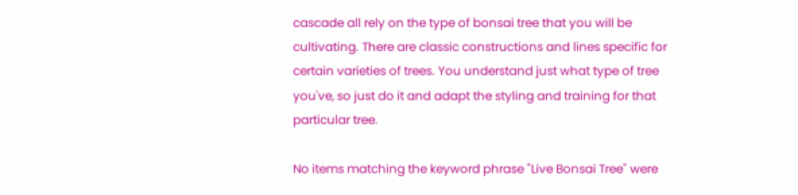cascade all rely on the type of bonsai tree that you will be cultivating. There are classic constructions and lines specific for certain varieties of trees. You understand just what type of tree you've, so just do it and adapt the styling and training for that particular tree.

No items matching the keyword phrase "Live Bonsai Tree" were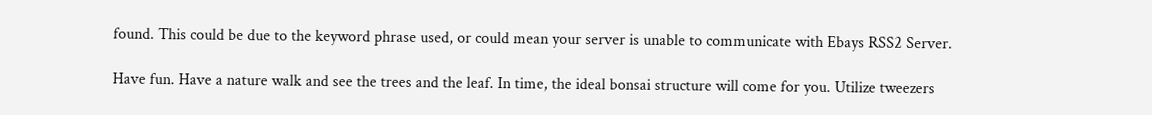found. This could be due to the keyword phrase used, or could mean your server is unable to communicate with Ebays RSS2 Server.

Have fun. Have a nature walk and see the trees and the leaf. In time, the ideal bonsai structure will come for you. Utilize tweezers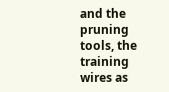and the pruning tools, the training wires as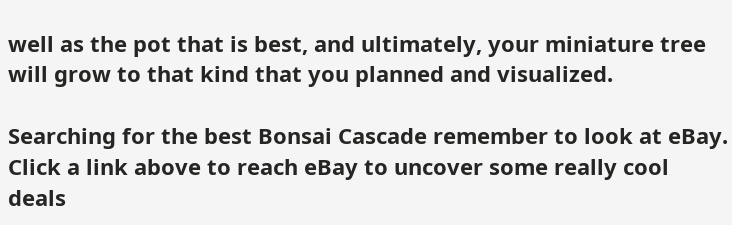well as the pot that is best, and ultimately, your miniature tree will grow to that kind that you planned and visualized.

Searching for the best Bonsai Cascade remember to look at eBay. Click a link above to reach eBay to uncover some really cool deals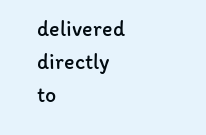delivered directly to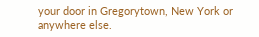your door in Gregorytown, New York or anywhere else.